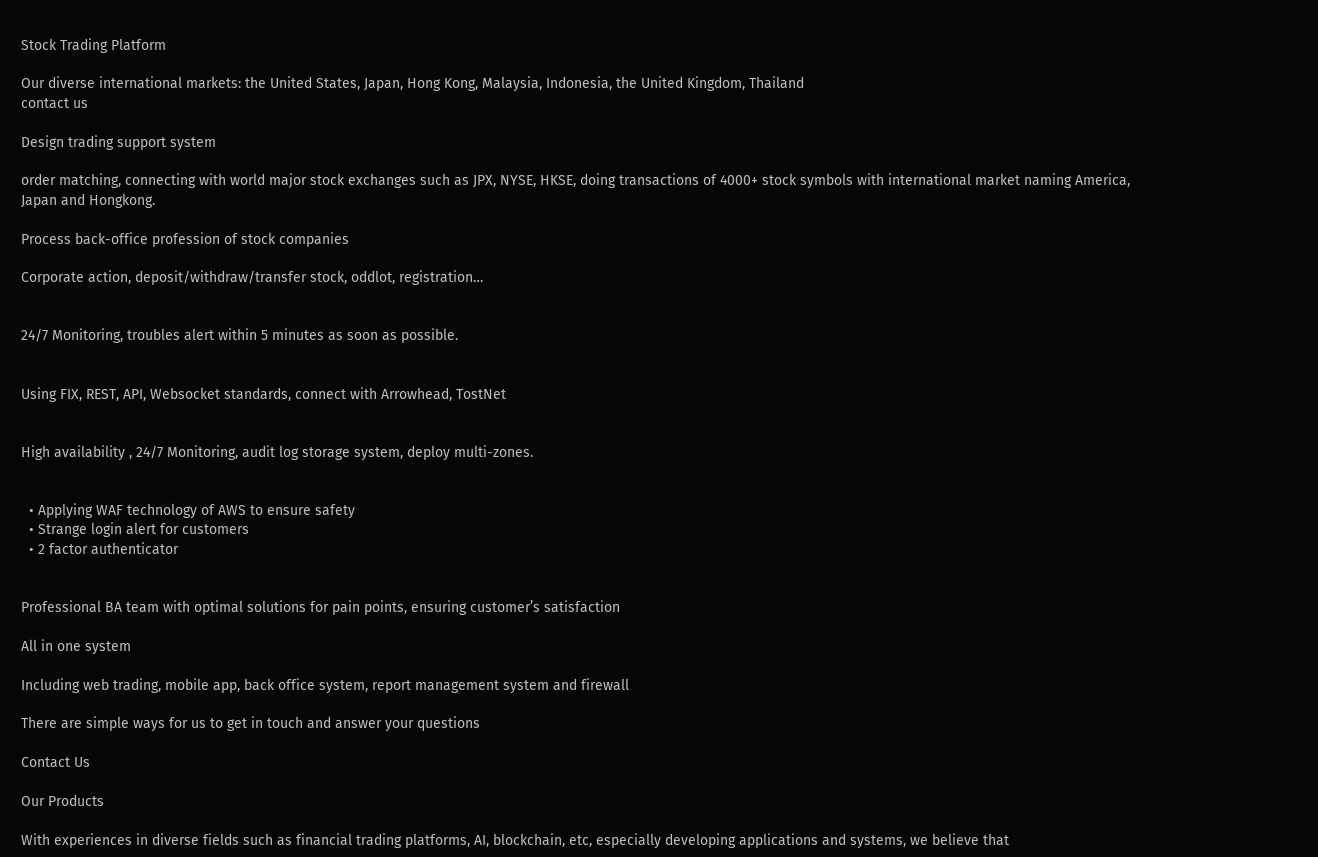Stock Trading Platform

Our diverse international markets: the United States, Japan, Hong Kong, Malaysia, Indonesia, the United Kingdom, Thailand
contact us

Design trading support system

order matching, connecting with world major stock exchanges such as JPX, NYSE, HKSE, doing transactions of 4000+ stock symbols with international market naming America, Japan and Hongkong.

Process back-office profession of stock companies

Corporate action, deposit/withdraw/transfer stock, oddlot, registration…


24/7 Monitoring, troubles alert within 5 minutes as soon as possible.


Using FIX, REST, API, Websocket standards, connect with Arrowhead, TostNet


High availability , 24/7 Monitoring, audit log storage system, deploy multi-zones.


  • Applying WAF technology of AWS to ensure safety
  • Strange login alert for customers
  • 2 factor authenticator


Professional BA team with optimal solutions for pain points, ensuring customer’s satisfaction

All in one system

Including web trading, mobile app, back office system, report management system and firewall

There are simple ways for us to get in touch and answer your questions

Contact Us

Our Products

With experiences in diverse fields such as financial trading platforms, AI, blockchain, etc, especially developing applications and systems, we believe that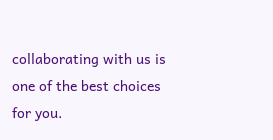collaborating with us is one of the best choices for you.